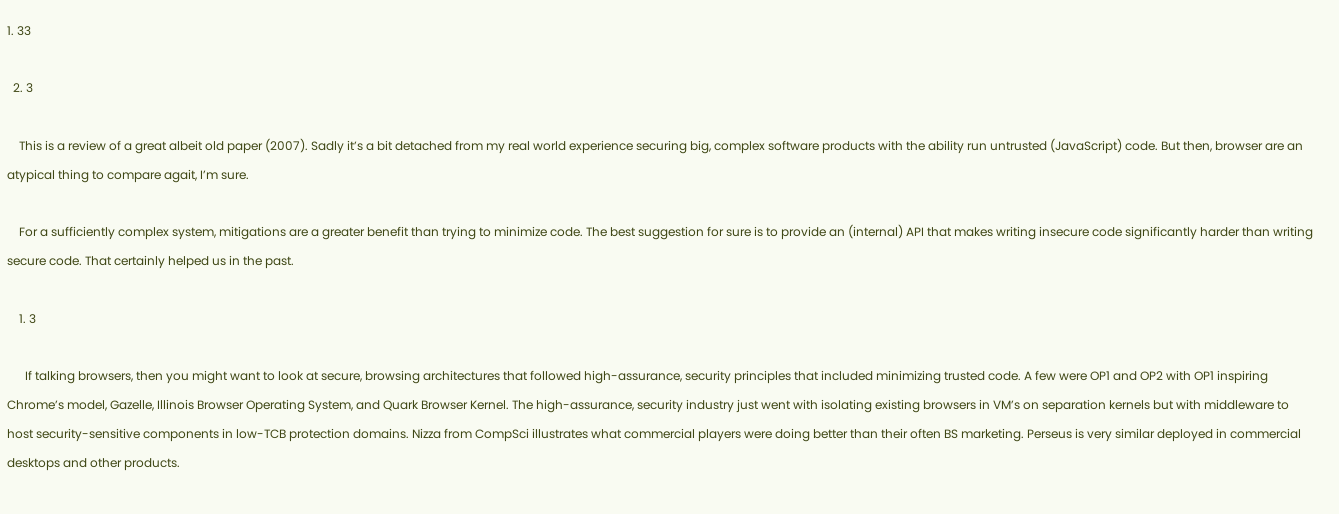1. 33

  2. 3

    This is a review of a great albeit old paper (2007). Sadly it’s a bit detached from my real world experience securing big, complex software products with the ability run untrusted (JavaScript) code. But then, browser are an atypical thing to compare agait, I’m sure.

    For a sufficiently complex system, mitigations are a greater benefit than trying to minimize code. The best suggestion for sure is to provide an (internal) API that makes writing insecure code significantly harder than writing secure code. That certainly helped us in the past.

    1. 3

      If talking browsers, then you might want to look at secure, browsing architectures that followed high-assurance, security principles that included minimizing trusted code. A few were OP1 and OP2 with OP1 inspiring Chrome’s model, Gazelle, Illinois Browser Operating System, and Quark Browser Kernel. The high-assurance, security industry just went with isolating existing browsers in VM’s on separation kernels but with middleware to host security-sensitive components in low-TCB protection domains. Nizza from CompSci illustrates what commercial players were doing better than their often BS marketing. Perseus is very similar deployed in commercial desktops and other products.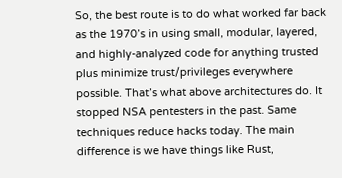So, the best route is to do what worked far back as the 1970’s in using small, modular, layered, and highly-analyzed code for anything trusted plus minimize trust/privileges everywhere possible. That’s what above architectures do. It stopped NSA pentesters in the past. Same techniques reduce hacks today. The main difference is we have things like Rust,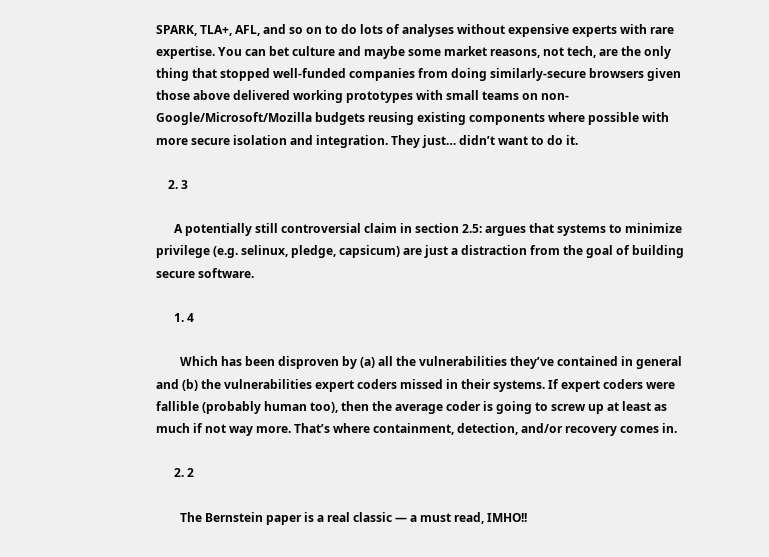SPARK, TLA+, AFL, and so on to do lots of analyses without expensive experts with rare expertise. You can bet culture and maybe some market reasons, not tech, are the only thing that stopped well-funded companies from doing similarly-secure browsers given those above delivered working prototypes with small teams on non-Google/Microsoft/Mozilla budgets reusing existing components where possible with more secure isolation and integration. They just… didn’t want to do it.

    2. 3

      A potentially still controversial claim in section 2.5: argues that systems to minimize privilege (e.g. selinux, pledge, capsicum) are just a distraction from the goal of building secure software.

      1. 4

        Which has been disproven by (a) all the vulnerabilities they’ve contained in general and (b) the vulnerabilities expert coders missed in their systems. If expert coders were fallible (probably human too), then the average coder is going to screw up at least as much if not way more. That’s where containment, detection, and/or recovery comes in.

      2. 2

        The Bernstein paper is a real classic — a must read, IMHO!!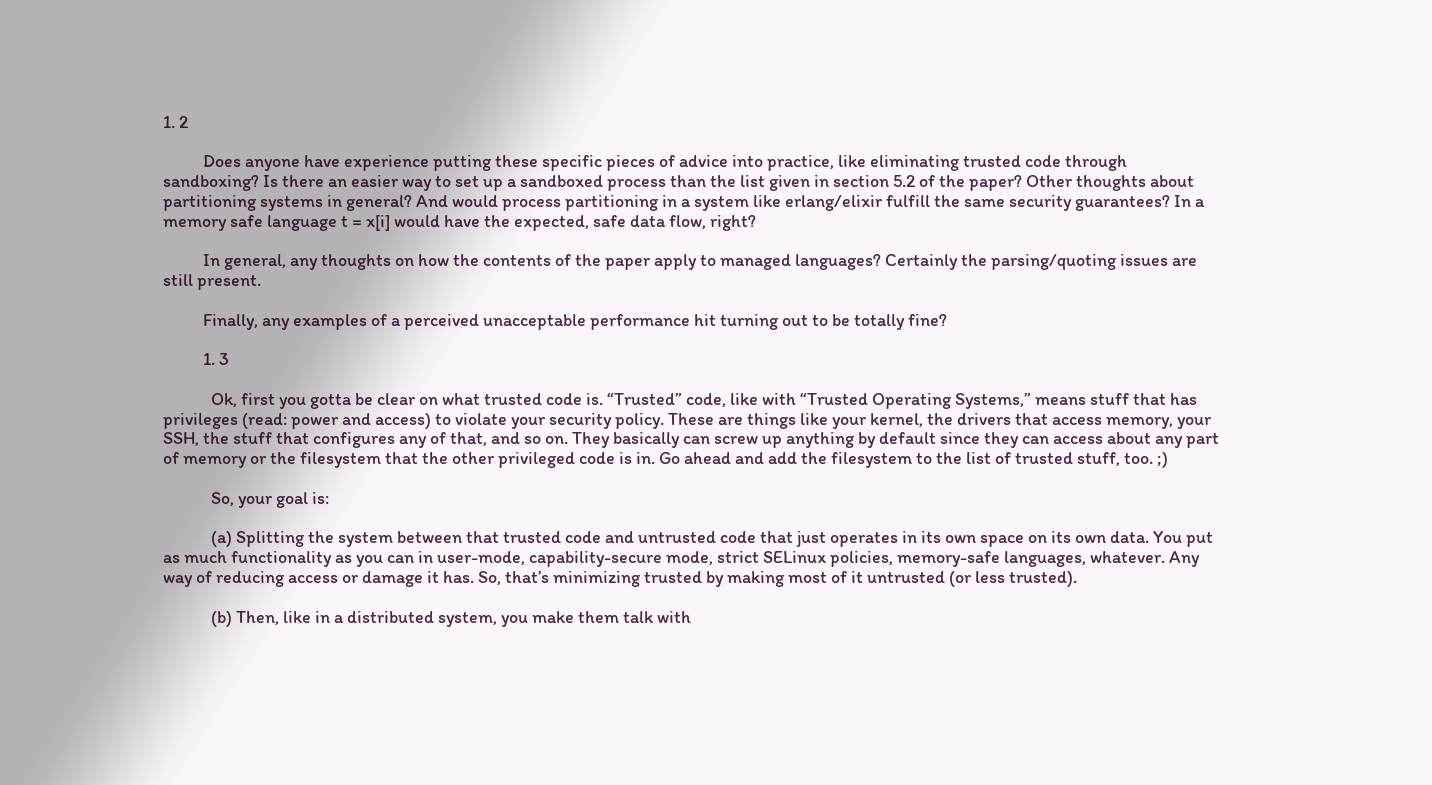1. 2

          Does anyone have experience putting these specific pieces of advice into practice, like eliminating trusted code through sandboxing? Is there an easier way to set up a sandboxed process than the list given in section 5.2 of the paper? Other thoughts about partitioning systems in general? And would process partitioning in a system like erlang/elixir fulfill the same security guarantees? In a memory safe language t = x[i] would have the expected, safe data flow, right?

          In general, any thoughts on how the contents of the paper apply to managed languages? Certainly the parsing/quoting issues are still present.

          Finally, any examples of a perceived unacceptable performance hit turning out to be totally fine?

          1. 3

            Ok, first you gotta be clear on what trusted code is. “Trusted” code, like with “Trusted Operating Systems,” means stuff that has privileges (read: power and access) to violate your security policy. These are things like your kernel, the drivers that access memory, your SSH, the stuff that configures any of that, and so on. They basically can screw up anything by default since they can access about any part of memory or the filesystem that the other privileged code is in. Go ahead and add the filesystem to the list of trusted stuff, too. ;)

            So, your goal is:

            (a) Splitting the system between that trusted code and untrusted code that just operates in its own space on its own data. You put as much functionality as you can in user-mode, capability-secure mode, strict SELinux policies, memory-safe languages, whatever. Any way of reducing access or damage it has. So, that’s minimizing trusted by making most of it untrusted (or less trusted).

            (b) Then, like in a distributed system, you make them talk with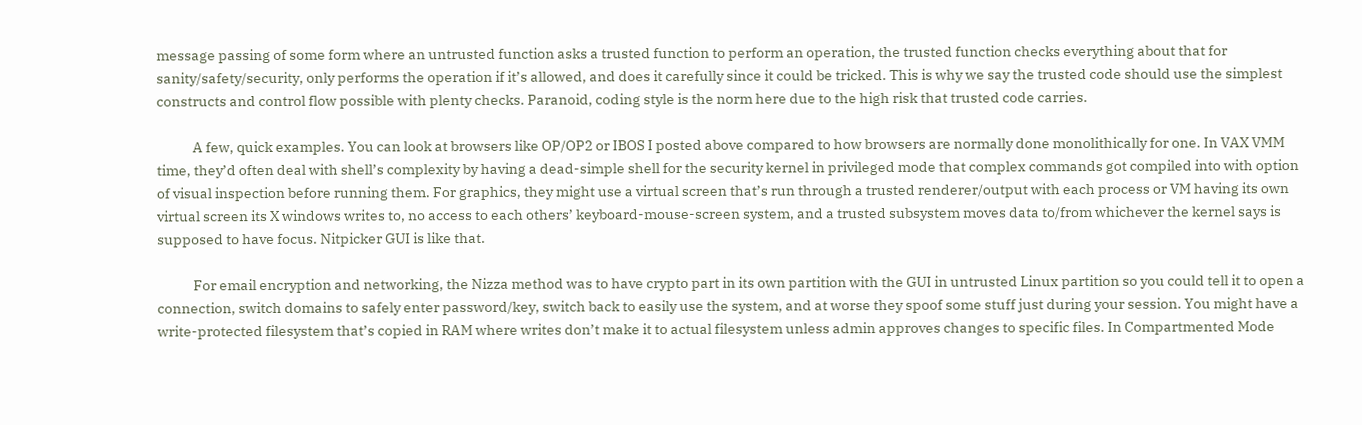message passing of some form where an untrusted function asks a trusted function to perform an operation, the trusted function checks everything about that for sanity/safety/security, only performs the operation if it’s allowed, and does it carefully since it could be tricked. This is why we say the trusted code should use the simplest constructs and control flow possible with plenty checks. Paranoid, coding style is the norm here due to the high risk that trusted code carries.

            A few, quick examples. You can look at browsers like OP/OP2 or IBOS I posted above compared to how browsers are normally done monolithically for one. In VAX VMM time, they’d often deal with shell’s complexity by having a dead-simple shell for the security kernel in privileged mode that complex commands got compiled into with option of visual inspection before running them. For graphics, they might use a virtual screen that’s run through a trusted renderer/output with each process or VM having its own virtual screen its X windows writes to, no access to each others’ keyboard-mouse-screen system, and a trusted subsystem moves data to/from whichever the kernel says is supposed to have focus. Nitpicker GUI is like that.

            For email encryption and networking, the Nizza method was to have crypto part in its own partition with the GUI in untrusted Linux partition so you could tell it to open a connection, switch domains to safely enter password/key, switch back to easily use the system, and at worse they spoof some stuff just during your session. You might have a write-protected filesystem that’s copied in RAM where writes don’t make it to actual filesystem unless admin approves changes to specific files. In Compartmented Mode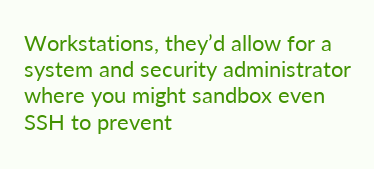Workstations, they’d allow for a system and security administrator where you might sandbox even SSH to prevent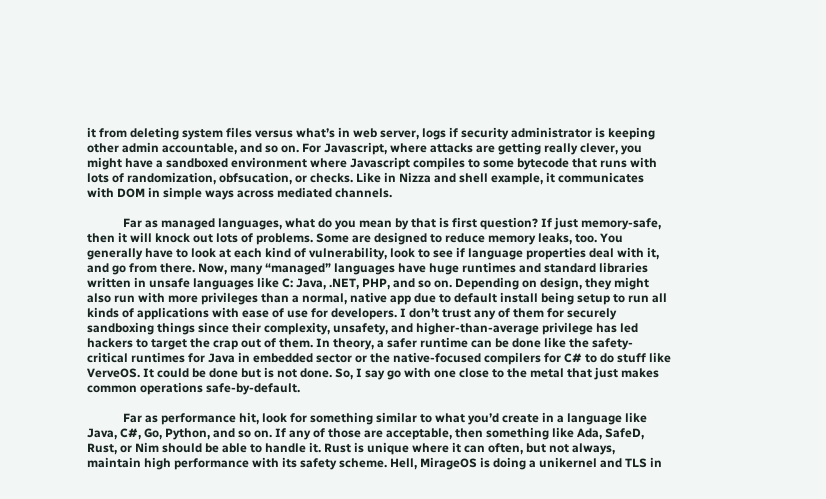it from deleting system files versus what’s in web server, logs if security administrator is keeping other admin accountable, and so on. For Javascript, where attacks are getting really clever, you might have a sandboxed environment where Javascript compiles to some bytecode that runs with lots of randomization, obfsucation, or checks. Like in Nizza and shell example, it communicates with DOM in simple ways across mediated channels.

            Far as managed languages, what do you mean by that is first question? If just memory-safe, then it will knock out lots of problems. Some are designed to reduce memory leaks, too. You generally have to look at each kind of vulnerability, look to see if language properties deal with it, and go from there. Now, many “managed” languages have huge runtimes and standard libraries written in unsafe languages like C: Java, .NET, PHP, and so on. Depending on design, they might also run with more privileges than a normal, native app due to default install being setup to run all kinds of applications with ease of use for developers. I don’t trust any of them for securely sandboxing things since their complexity, unsafety, and higher-than-average privilege has led hackers to target the crap out of them. In theory, a safer runtime can be done like the safety-critical runtimes for Java in embedded sector or the native-focused compilers for C# to do stuff like VerveOS. It could be done but is not done. So, I say go with one close to the metal that just makes common operations safe-by-default.

            Far as performance hit, look for something similar to what you’d create in a language like Java, C#, Go, Python, and so on. If any of those are acceptable, then something like Ada, SafeD, Rust, or Nim should be able to handle it. Rust is unique where it can often, but not always, maintain high performance with its safety scheme. Hell, MirageOS is doing a unikernel and TLS in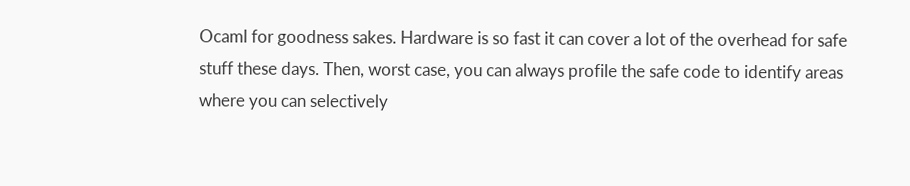Ocaml for goodness sakes. Hardware is so fast it can cover a lot of the overhead for safe stuff these days. Then, worst case, you can always profile the safe code to identify areas where you can selectively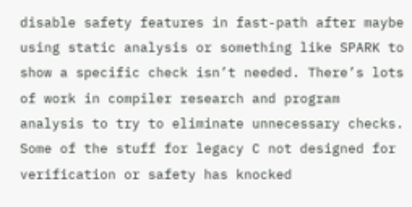disable safety features in fast-path after maybe using static analysis or something like SPARK to show a specific check isn’t needed. There’s lots of work in compiler research and program analysis to try to eliminate unnecessary checks. Some of the stuff for legacy C not designed for verification or safety has knocked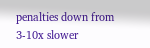penalties down from 3-10x slower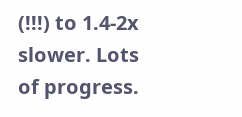(!!!) to 1.4-2x slower. Lots of progress.